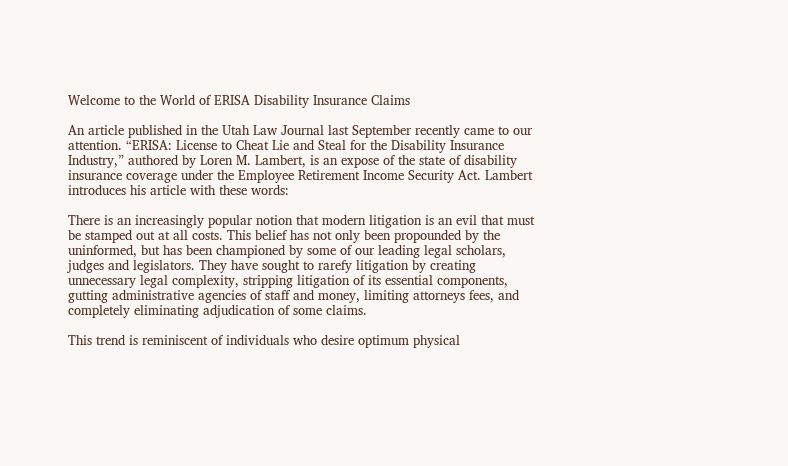Welcome to the World of ERISA Disability Insurance Claims

An article published in the Utah Law Journal last September recently came to our attention. “ERISA: License to Cheat Lie and Steal for the Disability Insurance Industry,” authored by Loren M. Lambert, is an expose of the state of disability insurance coverage under the Employee Retirement Income Security Act. Lambert introduces his article with these words:

There is an increasingly popular notion that modern litigation is an evil that must be stamped out at all costs. This belief has not only been propounded by the uninformed, but has been championed by some of our leading legal scholars, judges and legislators. They have sought to rarefy litigation by creating unnecessary legal complexity, stripping litigation of its essential components, gutting administrative agencies of staff and money, limiting attorneys fees, and completely eliminating adjudication of some claims.

This trend is reminiscent of individuals who desire optimum physical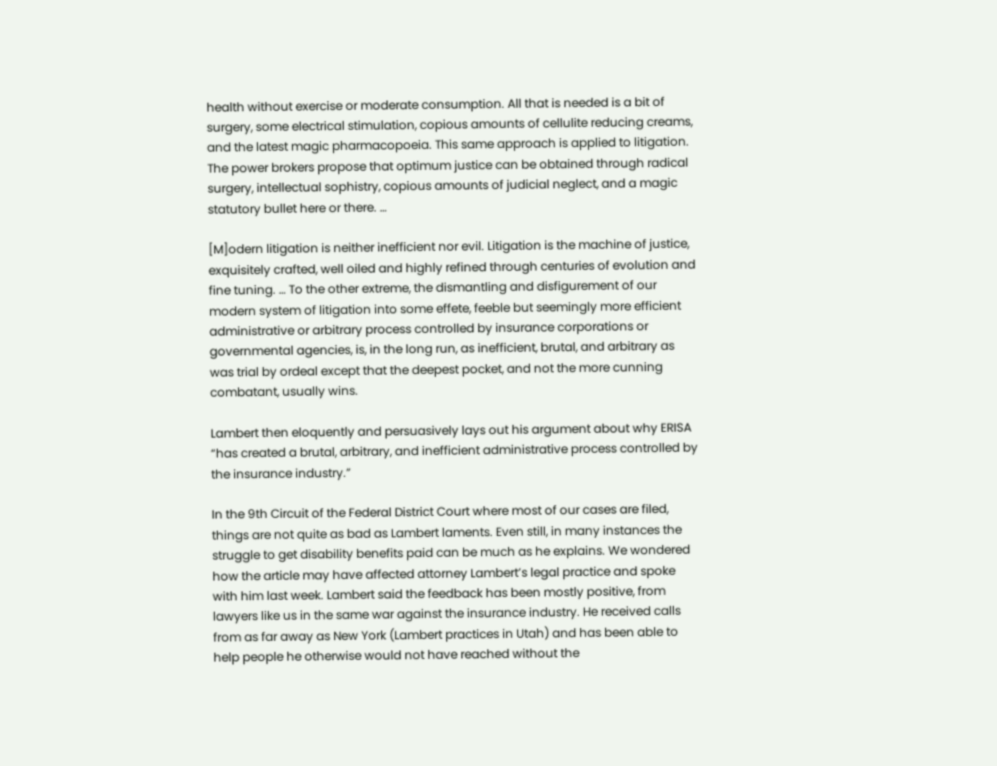health without exercise or moderate consumption. All that is needed is a bit of surgery, some electrical stimulation, copious amounts of cellulite reducing creams, and the latest magic pharmacopoeia. This same approach is applied to litigation. The power brokers propose that optimum justice can be obtained through radical surgery, intellectual sophistry, copious amounts of judicial neglect, and a magic statutory bullet here or there. …

[M]odern litigation is neither inefficient nor evil. Litigation is the machine of justice, exquisitely crafted, well oiled and highly refined through centuries of evolution and fine tuning. … To the other extreme, the dismantling and disfigurement of our modern system of litigation into some effete, feeble but seemingly more efficient administrative or arbitrary process controlled by insurance corporations or governmental agencies, is, in the long run, as inefficient, brutal, and arbitrary as was trial by ordeal except that the deepest pocket, and not the more cunning combatant, usually wins.

Lambert then eloquently and persuasively lays out his argument about why ERISA “has created a brutal, arbitrary, and inefficient administrative process controlled by the insurance industry.”

In the 9th Circuit of the Federal District Court where most of our cases are filed, things are not quite as bad as Lambert laments. Even still, in many instances the struggle to get disability benefits paid can be much as he explains. We wondered how the article may have affected attorney Lambert’s legal practice and spoke with him last week. Lambert said the feedback has been mostly positive, from lawyers like us in the same war against the insurance industry. He received calls from as far away as New York (Lambert practices in Utah) and has been able to help people he otherwise would not have reached without the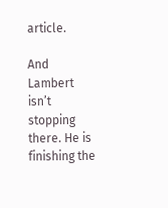article.

And Lambert isn’t stopping there. He is finishing the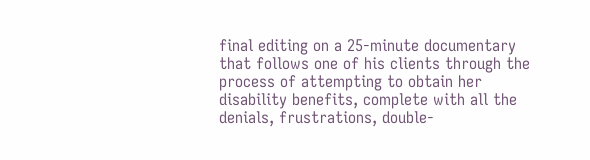final editing on a 25-minute documentary that follows one of his clients through the process of attempting to obtain her disability benefits, complete with all the denials, frustrations, double-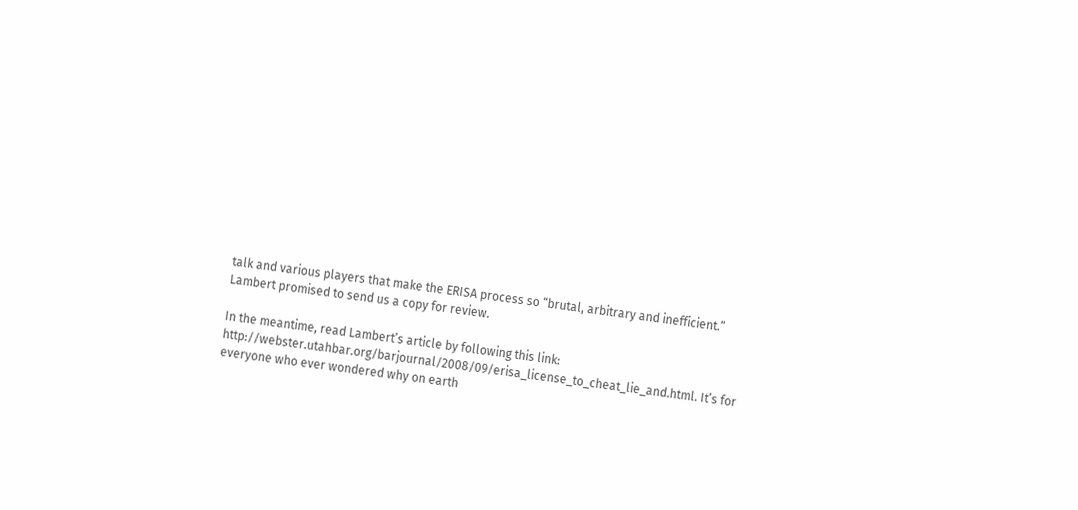talk and various players that make the ERISA process so “brutal, arbitrary and inefficient.” Lambert promised to send us a copy for review.

In the meantime, read Lambert’s article by following this link: http://webster.utahbar.org/barjournal/2008/09/erisa_license_to_cheat_lie_and.html. It’s for everyone who ever wondered why on earth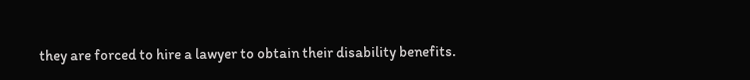they are forced to hire a lawyer to obtain their disability benefits.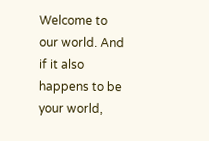Welcome to our world. And if it also happens to be your world,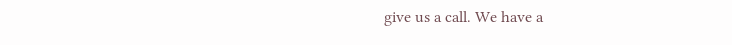give us a call. We have a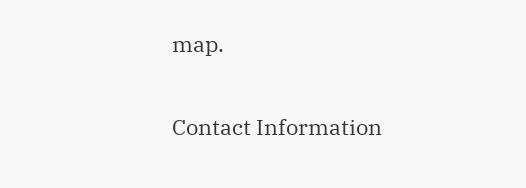map.

Contact Information